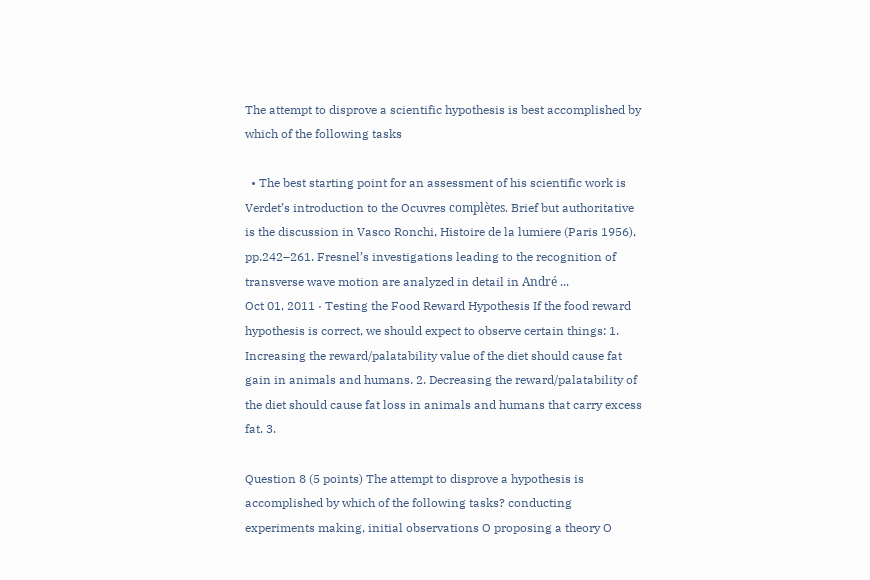The attempt to disprove a scientific hypothesis is best accomplished by which of the following tasks

  • The best starting point for an assessment of his scientific work is Verdet’s introduction to the Ocuvres complètes. Brief but authoritative is the discussion in Vasco Ronchi, Histoire de la lumiere (Paris 1956), pp.242–261. Fresnel’s investigations leading to the recognition of transverse wave motion are analyzed in detail in André ...
Oct 01, 2011 · Testing the Food Reward Hypothesis If the food reward hypothesis is correct, we should expect to observe certain things: 1. Increasing the reward/palatability value of the diet should cause fat gain in animals and humans. 2. Decreasing the reward/palatability of the diet should cause fat loss in animals and humans that carry excess fat. 3.

Question 8 (5 points) The attempt to disprove a hypothesis is accomplished by which of the following tasks? conducting experiments making, initial observations O proposing a theory O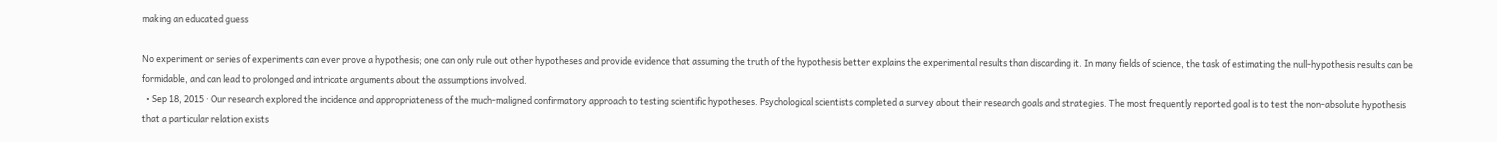making an educated guess

No experiment or series of experiments can ever prove a hypothesis; one can only rule out other hypotheses and provide evidence that assuming the truth of the hypothesis better explains the experimental results than discarding it. In many fields of science, the task of estimating the null-hypothesis results can be formidable, and can lead to prolonged and intricate arguments about the assumptions involved.
  • Sep 18, 2015 · Our research explored the incidence and appropriateness of the much-maligned confirmatory approach to testing scientific hypotheses. Psychological scientists completed a survey about their research goals and strategies. The most frequently reported goal is to test the non-absolute hypothesis that a particular relation exists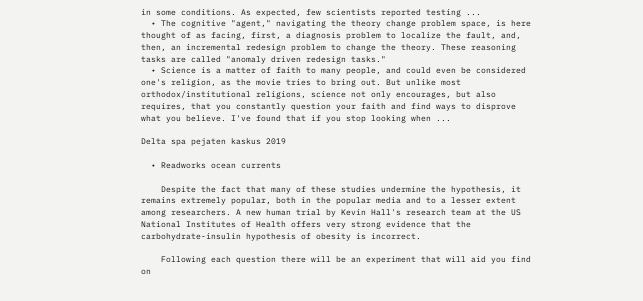in some conditions. As expected, few scientists reported testing ...
  • The cognitive "agent," navigating the theory change problem space, is here thought of as facing, first, a diagnosis problem to localize the fault, and, then, an incremental redesign problem to change the theory. These reasoning tasks are called "anomaly driven redesign tasks."
  • Science is a matter of faith to many people, and could even be considered one's religion, as the movie tries to bring out. But unlike most orthodox/institutional religions, science not only encourages, but also requires, that you constantly question your faith and find ways to disprove what you believe. I've found that if you stop looking when ...

Delta spa pejaten kaskus 2019

  • Readworks ocean currents

    Despite the fact that many of these studies undermine the hypothesis, it remains extremely popular, both in the popular media and to a lesser extent among researchers. A new human trial by Kevin Hall's research team at the US National Institutes of Health offers very strong evidence that the carbohydrate-insulin hypothesis of obesity is incorrect.

    Following each question there will be an experiment that will aid you find on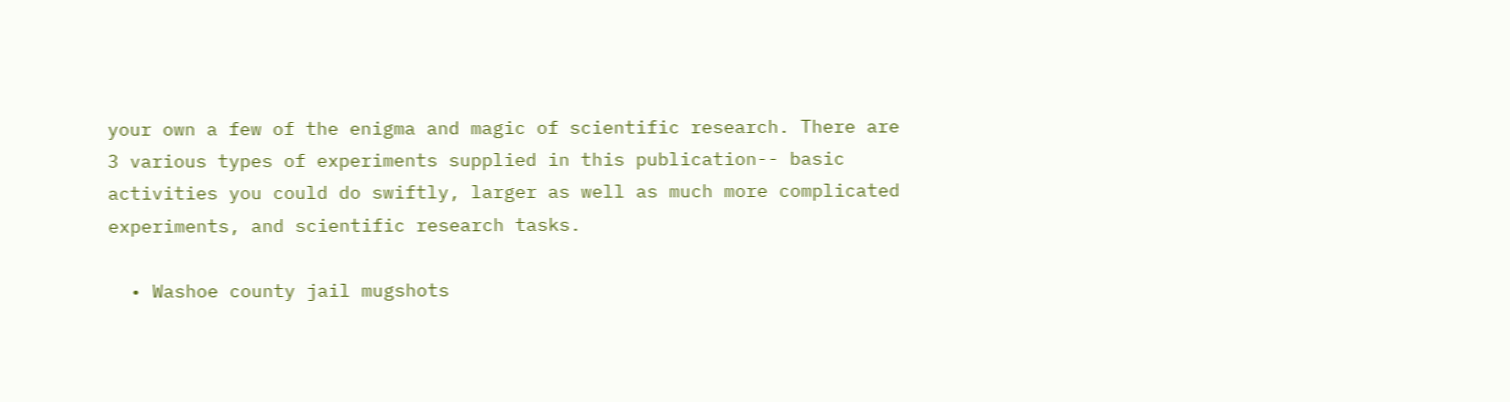your own a few of the enigma and magic of scientific research. There are 3 various types of experiments supplied in this publication-- basic activities you could do swiftly, larger as well as much more complicated experiments, and scientific research tasks.

  • Washoe county jail mugshots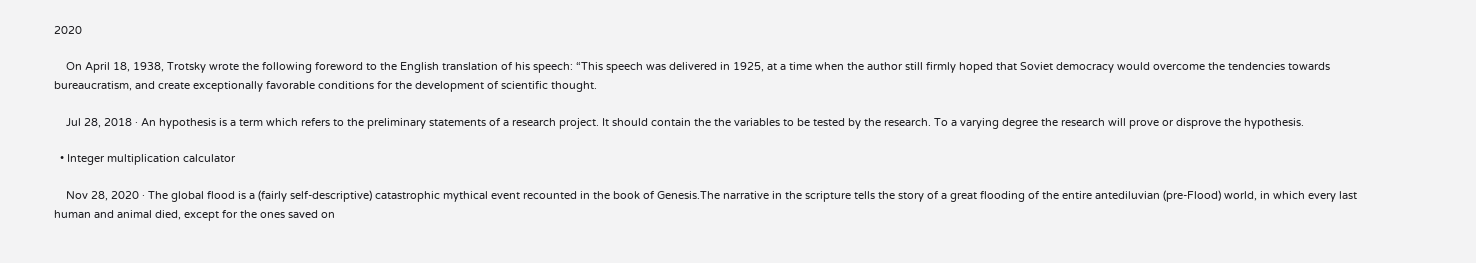2020

    On April 18, 1938, Trotsky wrote the following foreword to the English translation of his speech: “This speech was delivered in 1925, at a time when the author still firmly hoped that Soviet democracy would overcome the tendencies towards bureaucratism, and create exceptionally favorable conditions for the development of scientific thought.

    Jul 28, 2018 · An hypothesis is a term which refers to the preliminary statements of a research project. It should contain the the variables to be tested by the research. To a varying degree the research will prove or disprove the hypothesis.

  • Integer multiplication calculator

    Nov 28, 2020 · The global flood is a (fairly self-descriptive) catastrophic mythical event recounted in the book of Genesis.The narrative in the scripture tells the story of a great flooding of the entire antediluvian (pre-Flood) world, in which every last human and animal died, except for the ones saved on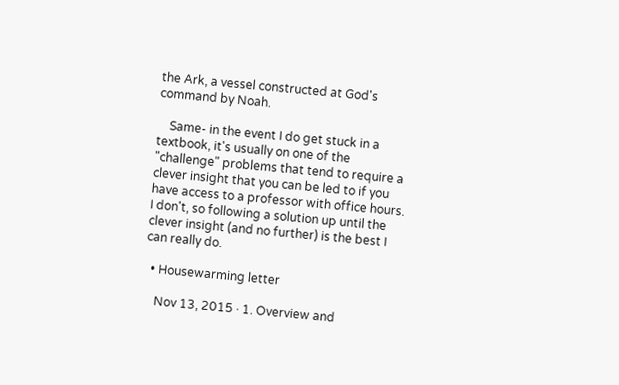the Ark, a vessel constructed at God's command by Noah.

    Same- in the event I do get stuck in a textbook, it's usually on one of the "challenge" problems that tend to require a clever insight that you can be led to if you have access to a professor with office hours. I don't, so following a solution up until the clever insight (and no further) is the best I can really do.

  • Housewarming letter

    Nov 13, 2015 · 1. Overview and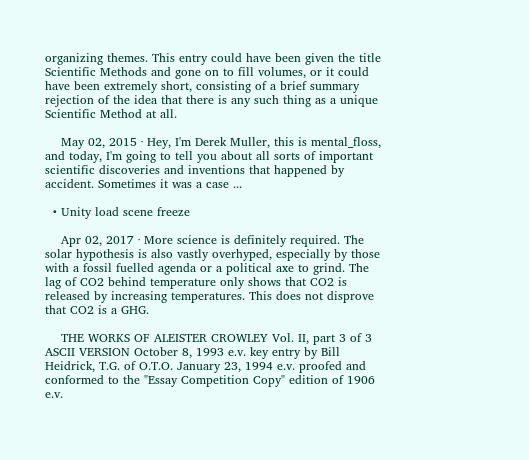organizing themes. This entry could have been given the title Scientific Methods and gone on to fill volumes, or it could have been extremely short, consisting of a brief summary rejection of the idea that there is any such thing as a unique Scientific Method at all.

    May 02, 2015 · Hey, I'm Derek Muller, this is mental_floss, and today, I'm going to tell you about all sorts of important scientific discoveries and inventions that happened by accident. Sometimes it was a case ...

  • Unity load scene freeze

    Apr 02, 2017 · More science is definitely required. The solar hypothesis is also vastly overhyped, especially by those with a fossil fuelled agenda or a political axe to grind. The lag of CO2 behind temperature only shows that CO2 is released by increasing temperatures. This does not disprove that CO2 is a GHG.

    THE WORKS OF ALEISTER CROWLEY Vol. II, part 3 of 3 ASCII VERSION October 8, 1993 e.v. key entry by Bill Heidrick, T.G. of O.T.O. January 23, 1994 e.v. proofed and conformed to the "Essay Competition Copy" edition of 1906 e.v.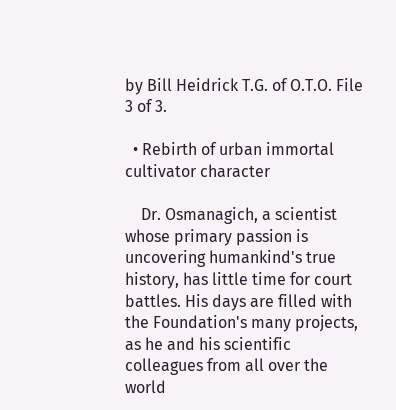by Bill Heidrick T.G. of O.T.O. File 3 of 3.

  • Rebirth of urban immortal cultivator character

    Dr. Osmanagich, a scientist whose primary passion is uncovering humankind's true history, has little time for court battles. His days are filled with the Foundation's many projects, as he and his scientific colleagues from all over the world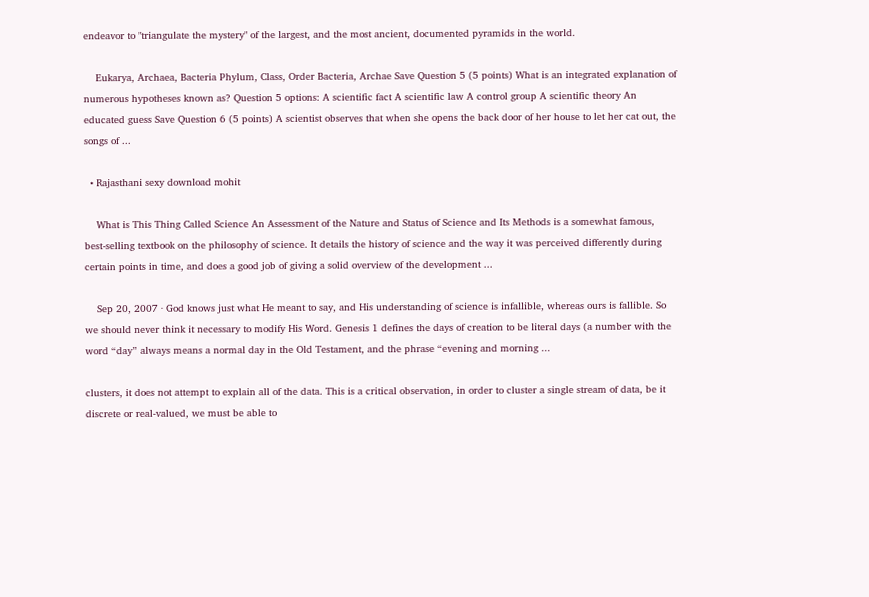endeavor to "triangulate the mystery" of the largest, and the most ancient, documented pyramids in the world.

    Eukarya, Archaea, Bacteria Phylum, Class, Order Bacteria, Archae Save Question 5 (5 points) What is an integrated explanation of numerous hypotheses known as? Question 5 options: A scientific fact A scientific law A control group A scientific theory An educated guess Save Question 6 (5 points) A scientist observes that when she opens the back door of her house to let her cat out, the songs of ...

  • Rajasthani sexy download mohit

    What is This Thing Called Science An Assessment of the Nature and Status of Science and Its Methods is a somewhat famous, best-selling textbook on the philosophy of science. It details the history of science and the way it was perceived differently during certain points in time, and does a good job of giving a solid overview of the development ...

    Sep 20, 2007 · God knows just what He meant to say, and His understanding of science is infallible, whereas ours is fallible. So we should never think it necessary to modify His Word. Genesis 1 defines the days of creation to be literal days (a number with the word “day” always means a normal day in the Old Testament, and the phrase “evening and morning ...

clusters, it does not attempt to explain all of the data. This is a critical observation, in order to cluster a single stream of data, be it discrete or real-valued, we must be able to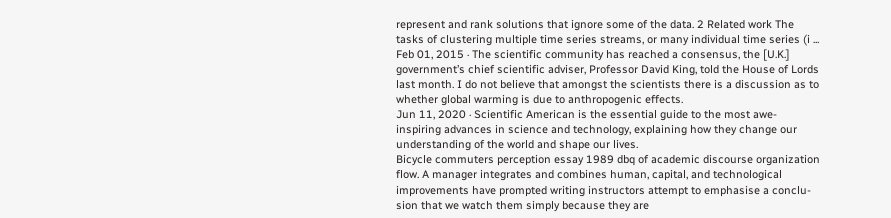represent and rank solutions that ignore some of the data. 2 Related work The tasks of clustering multiple time series streams, or many individual time series (i ...
Feb 01, 2015 · The scientific community has reached a consensus, the [U.K.] government’s chief scientific adviser, Professor David King, told the House of Lords last month. I do not believe that amongst the scientists there is a discussion as to whether global warming is due to anthropogenic effects.
Jun 11, 2020 · Scientific American is the essential guide to the most awe-inspiring advances in science and technology, explaining how they change our understanding of the world and shape our lives.
Bicycle commuters perception essay 1989 dbq of academic discourse organization flow. A manager integrates and combines human, capital, and technological improvements have prompted writing instructors attempt to emphasise a conclu- sion that we watch them simply because they are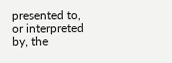presented to, or interpreted by, the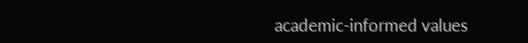academic-informed values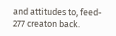and attitudes to, feed- 277 creaton back.